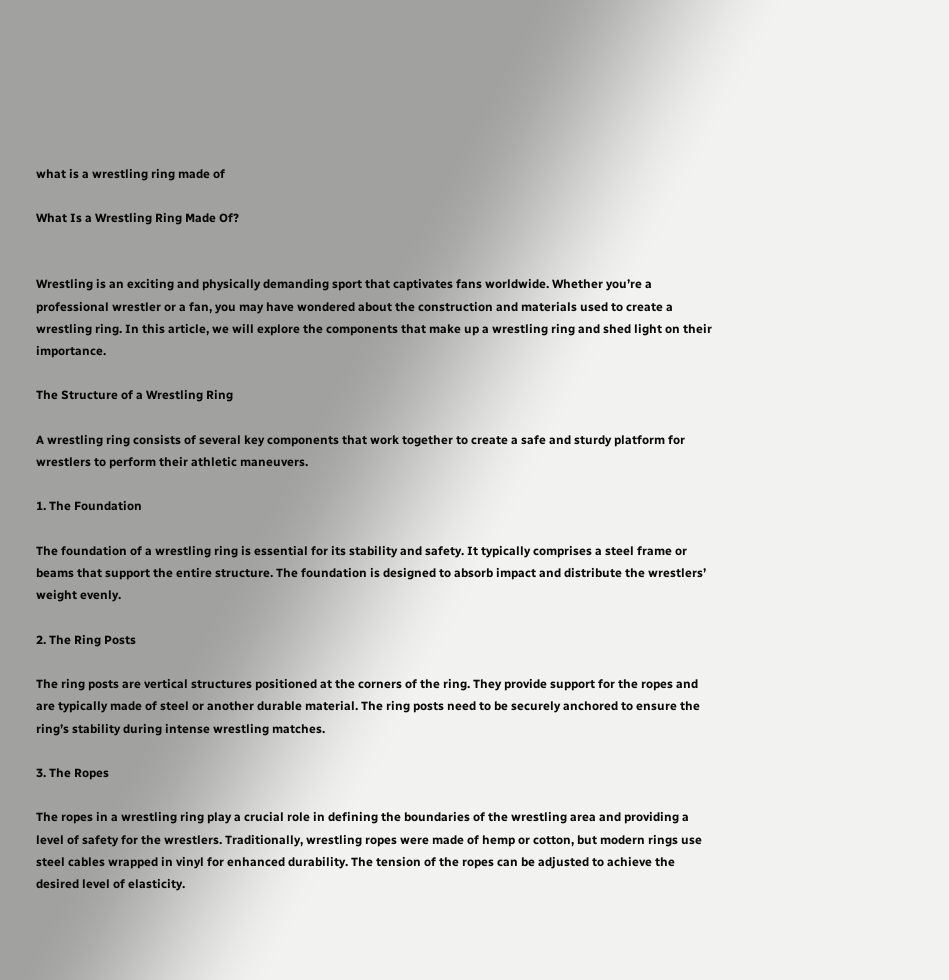what is a wrestling ring made of

What Is a Wrestling Ring Made Of?


Wrestling is an exciting and physically demanding sport that captivates fans worldwide. Whether you’re a professional wrestler or a fan, you may have wondered about the construction and materials used to create a wrestling ring. In this article, we will explore the components that make up a wrestling ring and shed light on their importance.

The Structure of a Wrestling Ring

A wrestling ring consists of several key components that work together to create a safe and sturdy platform for wrestlers to perform their athletic maneuvers.

1. The Foundation

The foundation of a wrestling ring is essential for its stability and safety. It typically comprises a steel frame or beams that support the entire structure. The foundation is designed to absorb impact and distribute the wrestlers’ weight evenly.

2. The Ring Posts

The ring posts are vertical structures positioned at the corners of the ring. They provide support for the ropes and are typically made of steel or another durable material. The ring posts need to be securely anchored to ensure the ring’s stability during intense wrestling matches.

3. The Ropes

The ropes in a wrestling ring play a crucial role in defining the boundaries of the wrestling area and providing a level of safety for the wrestlers. Traditionally, wrestling ropes were made of hemp or cotton, but modern rings use steel cables wrapped in vinyl for enhanced durability. The tension of the ropes can be adjusted to achieve the desired level of elasticity.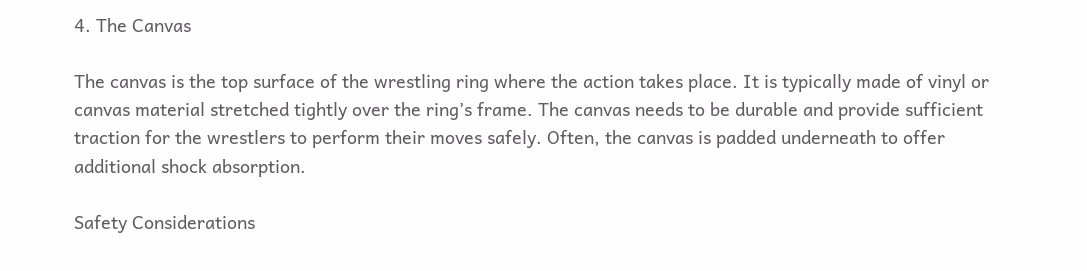4. The Canvas

The canvas is the top surface of the wrestling ring where the action takes place. It is typically made of vinyl or canvas material stretched tightly over the ring’s frame. The canvas needs to be durable and provide sufficient traction for the wrestlers to perform their moves safely. Often, the canvas is padded underneath to offer additional shock absorption.

Safety Considerations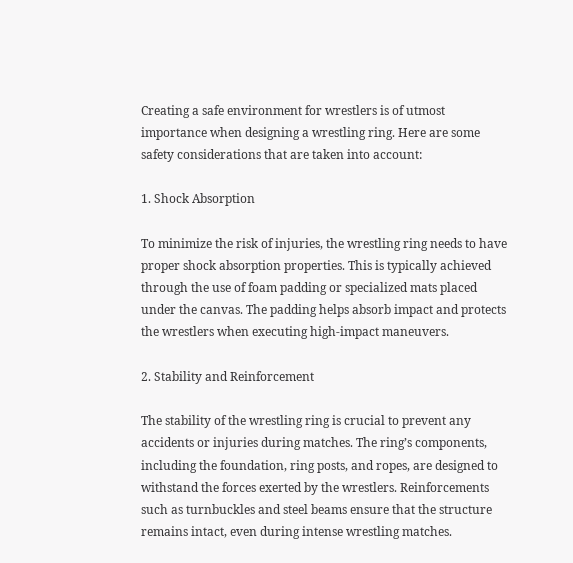Creating a safe environment for wrestlers is of utmost importance when designing a wrestling ring. Here are some safety considerations that are taken into account:

1. Shock Absorption

To minimize the risk of injuries, the wrestling ring needs to have proper shock absorption properties. This is typically achieved through the use of foam padding or specialized mats placed under the canvas. The padding helps absorb impact and protects the wrestlers when executing high-impact maneuvers.

2. Stability and Reinforcement

The stability of the wrestling ring is crucial to prevent any accidents or injuries during matches. The ring’s components, including the foundation, ring posts, and ropes, are designed to withstand the forces exerted by the wrestlers. Reinforcements such as turnbuckles and steel beams ensure that the structure remains intact, even during intense wrestling matches.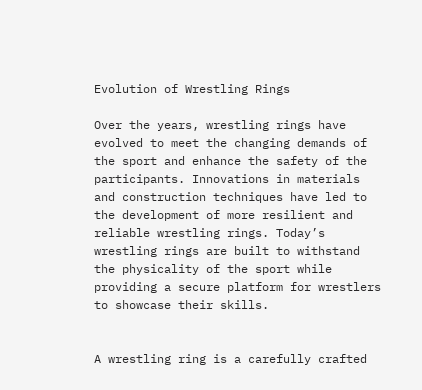Evolution of Wrestling Rings

Over the years, wrestling rings have evolved to meet the changing demands of the sport and enhance the safety of the participants. Innovations in materials and construction techniques have led to the development of more resilient and reliable wrestling rings. Today’s wrestling rings are built to withstand the physicality of the sport while providing a secure platform for wrestlers to showcase their skills.


A wrestling ring is a carefully crafted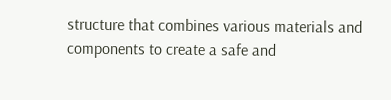structure that combines various materials and components to create a safe and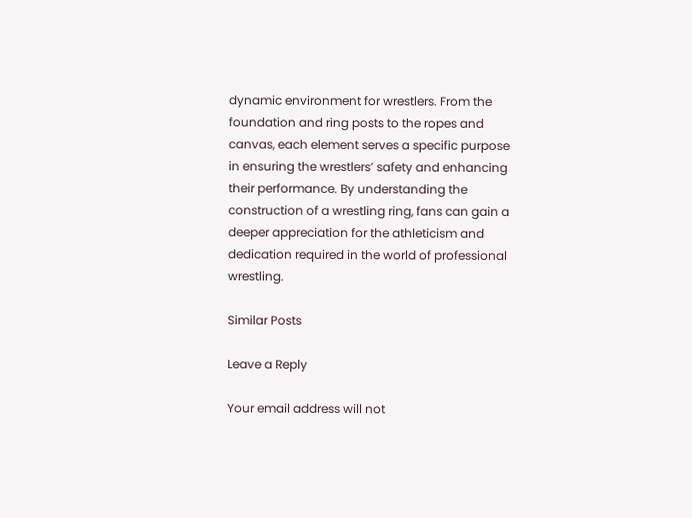dynamic environment for wrestlers. From the foundation and ring posts to the ropes and canvas, each element serves a specific purpose in ensuring the wrestlers’ safety and enhancing their performance. By understanding the construction of a wrestling ring, fans can gain a deeper appreciation for the athleticism and dedication required in the world of professional wrestling.

Similar Posts

Leave a Reply

Your email address will not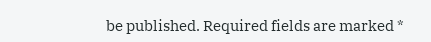be published. Required fields are marked *